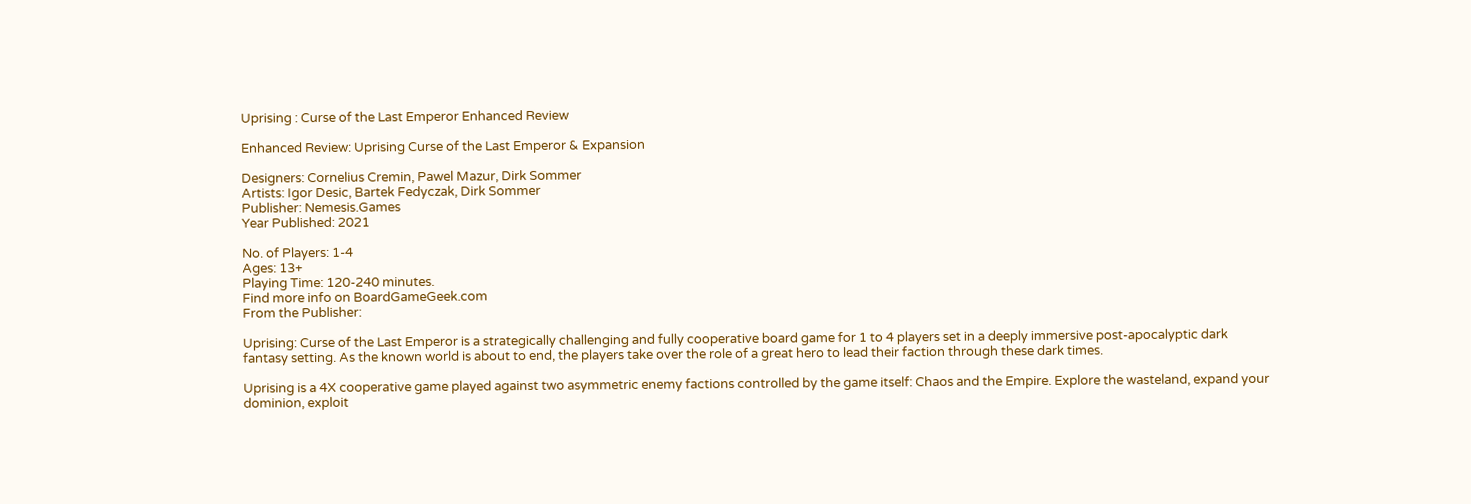Uprising : Curse of the Last Emperor Enhanced Review

Enhanced Review: Uprising Curse of the Last Emperor & Expansion

Designers: Cornelius Cremin, Pawel Mazur, Dirk Sommer
Artists: Igor Desic, Bartek Fedyczak, Dirk Sommer
Publisher: Nemesis.Games
Year Published: 2021

No. of Players: 1-4
Ages: 13+
Playing Time: 120-240 minutes.
Find more info on BoardGameGeek.com
From the Publisher:

Uprising: Curse of the Last Emperor is a strategically challenging and fully cooperative board game for 1 to 4 players set in a deeply immersive post-apocalyptic dark fantasy setting. As the known world is about to end, the players take over the role of a great hero to lead their faction through these dark times.

Uprising is a 4X cooperative game played against two asymmetric enemy factions controlled by the game itself: Chaos and the Empire. Explore the wasteland, expand your dominion, exploit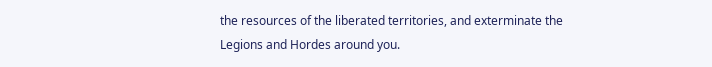the resources of the liberated territories, and exterminate the Legions and Hordes around you.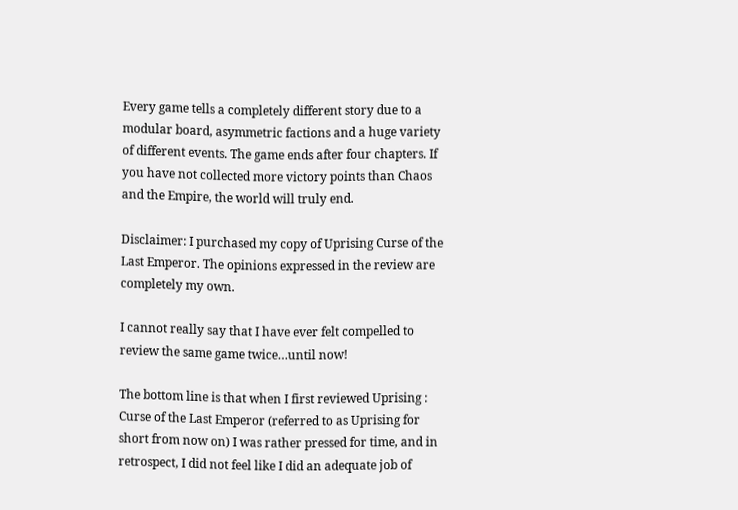Every game tells a completely different story due to a modular board, asymmetric factions and a huge variety of different events. The game ends after four chapters. If you have not collected more victory points than Chaos and the Empire, the world will truly end.

Disclaimer: I purchased my copy of Uprising Curse of the Last Emperor. The opinions expressed in the review are completely my own.

I cannot really say that I have ever felt compelled to review the same game twice…until now!

The bottom line is that when I first reviewed Uprising : Curse of the Last Emperor (referred to as Uprising for short from now on) I was rather pressed for time, and in retrospect, I did not feel like I did an adequate job of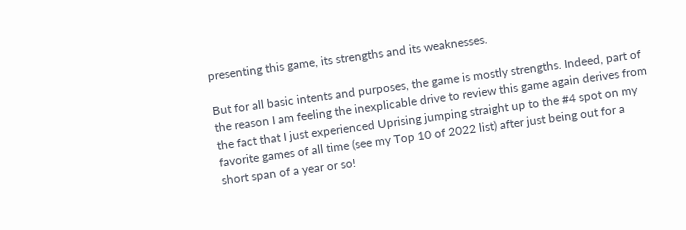presenting this game, its strengths and its weaknesses.

But for all basic intents and purposes, the game is mostly strengths. Indeed, part of the reason I am feeling the inexplicable drive to review this game again derives from the fact that I just experienced Uprising jumping straight up to the #4 spot on my favorite games of all time (see my Top 10 of 2022 list) after just being out for a short span of a year or so!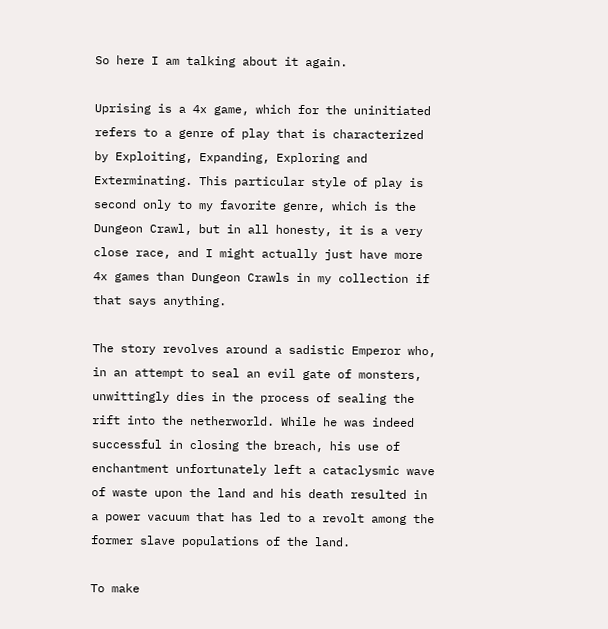So here I am talking about it again.

Uprising is a 4x game, which for the uninitiated refers to a genre of play that is characterized by Exploiting, Expanding, Exploring and Exterminating. This particular style of play is second only to my favorite genre, which is the Dungeon Crawl, but in all honesty, it is a very close race, and I might actually just have more 4x games than Dungeon Crawls in my collection if that says anything.

The story revolves around a sadistic Emperor who, in an attempt to seal an evil gate of monsters, unwittingly dies in the process of sealing the rift into the netherworld. While he was indeed successful in closing the breach, his use of enchantment unfortunately left a cataclysmic wave of waste upon the land and his death resulted in a power vacuum that has led to a revolt among the former slave populations of the land.

To make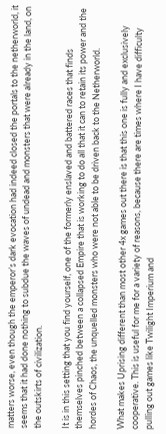matters worse, even though the emperor’s dark evocation had indeed closed the portals to the netherworld, it seems that it had done nothing to subdue the waves of undead and monsters that were already in the land, on the outskirts of civilization.

It is in this setting that you find yourself, one of the formerly enslaved and battered races that finds themselves pinched between a collapsed Empire that is working to do all that it can to retain its power and the hordes of Chaos, the unquelled monsters who were not able to be driven back to the Netherworld.

What makes Uprising different than most other 4x games out there is that this one is fully and exclusively cooperative. This is useful for me for a variety of reasons, because there are times where I have difficulty pulling out games like Twilight Imperium and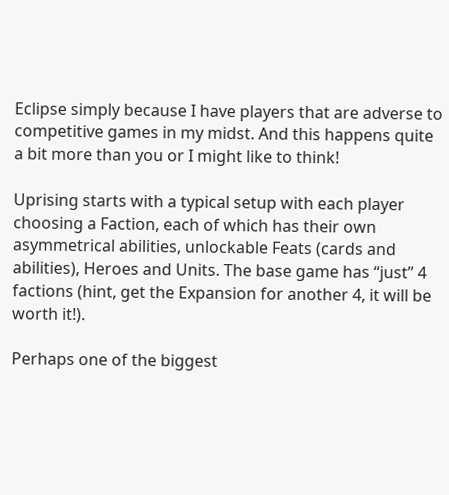Eclipse simply because I have players that are adverse to competitive games in my midst. And this happens quite a bit more than you or I might like to think!

Uprising starts with a typical setup with each player choosing a Faction, each of which has their own asymmetrical abilities, unlockable Feats (cards and abilities), Heroes and Units. The base game has “just” 4 factions (hint, get the Expansion for another 4, it will be worth it!).

Perhaps one of the biggest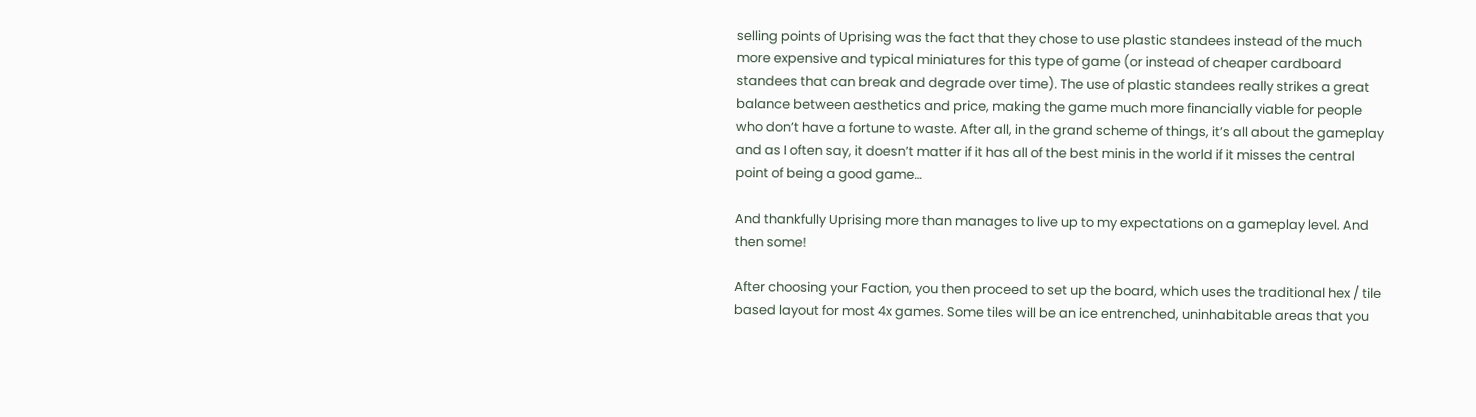selling points of Uprising was the fact that they chose to use plastic standees instead of the much more expensive and typical miniatures for this type of game (or instead of cheaper cardboard standees that can break and degrade over time). The use of plastic standees really strikes a great balance between aesthetics and price, making the game much more financially viable for people who don’t have a fortune to waste. After all, in the grand scheme of things, it’s all about the gameplay and as I often say, it doesn’t matter if it has all of the best minis in the world if it misses the central point of being a good game…

And thankfully Uprising more than manages to live up to my expectations on a gameplay level. And then some!

After choosing your Faction, you then proceed to set up the board, which uses the traditional hex / tile based layout for most 4x games. Some tiles will be an ice entrenched, uninhabitable areas that you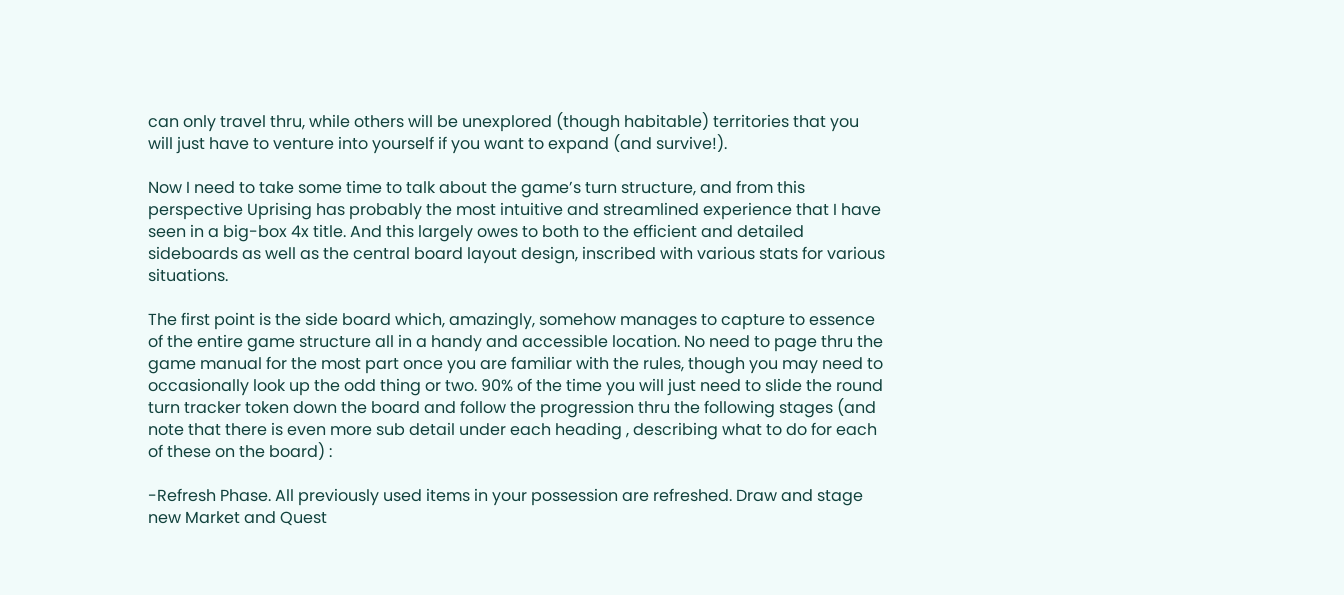can only travel thru, while others will be unexplored (though habitable) territories that you will just have to venture into yourself if you want to expand (and survive!).

Now I need to take some time to talk about the game’s turn structure, and from this perspective Uprising has probably the most intuitive and streamlined experience that I have seen in a big-box 4x title. And this largely owes to both to the efficient and detailed sideboards as well as the central board layout design, inscribed with various stats for various situations.

The first point is the side board which, amazingly, somehow manages to capture to essence of the entire game structure all in a handy and accessible location. No need to page thru the game manual for the most part once you are familiar with the rules, though you may need to occasionally look up the odd thing or two. 90% of the time you will just need to slide the round turn tracker token down the board and follow the progression thru the following stages (and note that there is even more sub detail under each heading , describing what to do for each of these on the board) :

-Refresh Phase. All previously used items in your possession are refreshed. Draw and stage new Market and Quest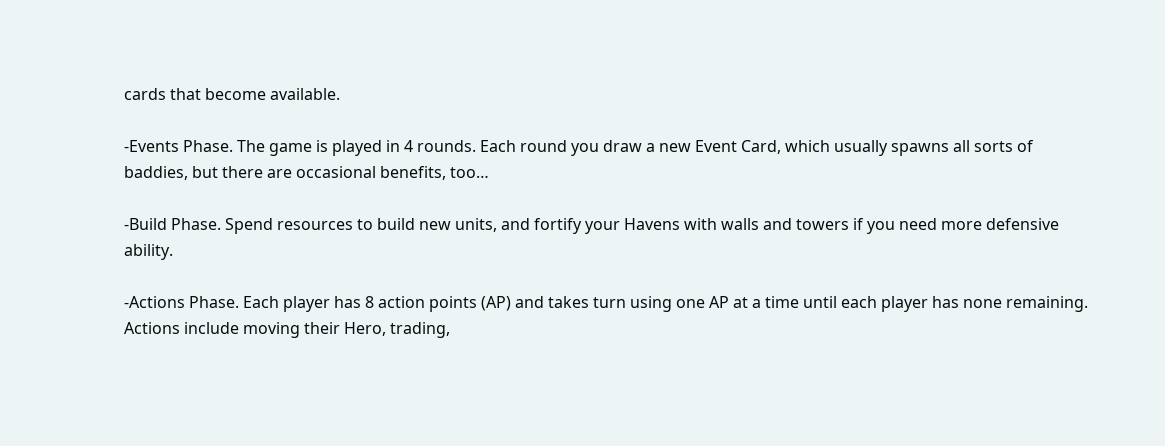cards that become available.

-Events Phase. The game is played in 4 rounds. Each round you draw a new Event Card, which usually spawns all sorts of baddies, but there are occasional benefits, too…

-Build Phase. Spend resources to build new units, and fortify your Havens with walls and towers if you need more defensive ability.

-Actions Phase. Each player has 8 action points (AP) and takes turn using one AP at a time until each player has none remaining. Actions include moving their Hero, trading,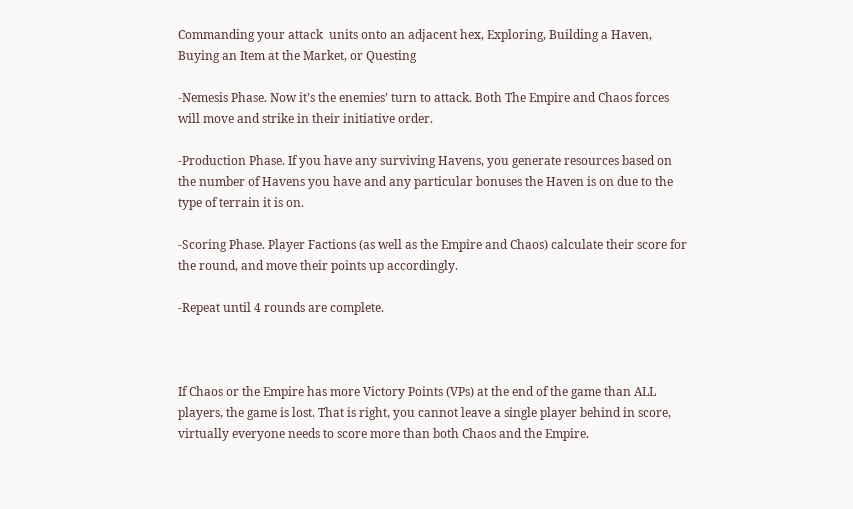Commanding your attack  units onto an adjacent hex, Exploring, Building a Haven, Buying an Item at the Market, or Questing

-Nemesis Phase. Now it’s the enemies’ turn to attack. Both The Empire and Chaos forces will move and strike in their initiative order.

-Production Phase. If you have any surviving Havens, you generate resources based on the number of Havens you have and any particular bonuses the Haven is on due to the type of terrain it is on.

-Scoring Phase. Player Factions (as well as the Empire and Chaos) calculate their score for the round, and move their points up accordingly.

-Repeat until 4 rounds are complete.



If Chaos or the Empire has more Victory Points (VPs) at the end of the game than ALL players, the game is lost. That is right, you cannot leave a single player behind in score, virtually everyone needs to score more than both Chaos and the Empire.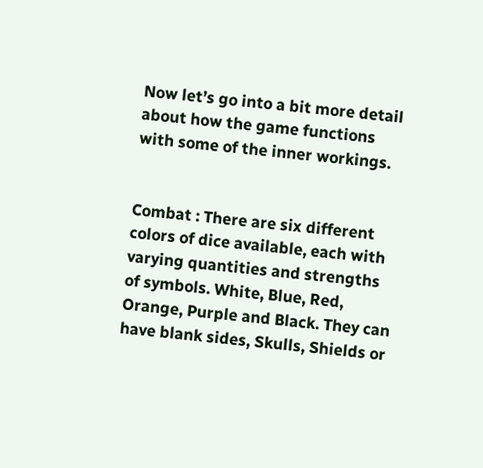Now let’s go into a bit more detail about how the game functions with some of the inner workings.


Combat : There are six different colors of dice available, each with varying quantities and strengths of symbols. White, Blue, Red, Orange, Purple and Black. They can have blank sides, Skulls, Shields or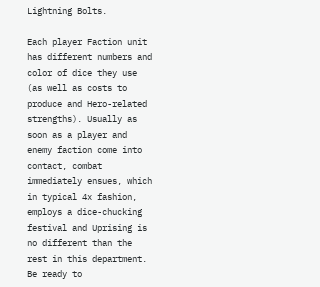Lightning Bolts.

Each player Faction unit has different numbers and color of dice they use (as well as costs to produce and Hero-related strengths). Usually as soon as a player and enemy faction come into contact, combat immediately ensues, which in typical 4x fashion, employs a dice-chucking festival and Uprising is no different than the rest in this department. Be ready to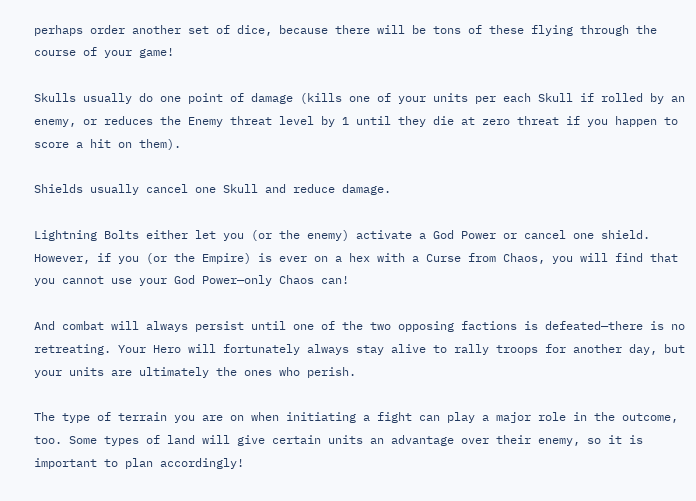perhaps order another set of dice, because there will be tons of these flying through the course of your game!

Skulls usually do one point of damage (kills one of your units per each Skull if rolled by an enemy, or reduces the Enemy threat level by 1 until they die at zero threat if you happen to score a hit on them).

Shields usually cancel one Skull and reduce damage.

Lightning Bolts either let you (or the enemy) activate a God Power or cancel one shield. However, if you (or the Empire) is ever on a hex with a Curse from Chaos, you will find that you cannot use your God Power—only Chaos can!

And combat will always persist until one of the two opposing factions is defeated—there is no retreating. Your Hero will fortunately always stay alive to rally troops for another day, but your units are ultimately the ones who perish.

The type of terrain you are on when initiating a fight can play a major role in the outcome, too. Some types of land will give certain units an advantage over their enemy, so it is important to plan accordingly!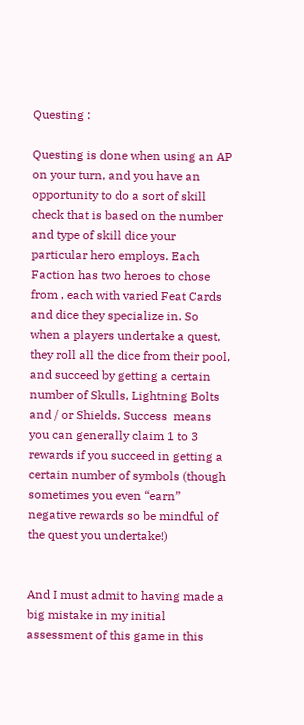Questing :

Questing is done when using an AP on your turn, and you have an opportunity to do a sort of skill check that is based on the number and type of skill dice your particular hero employs. Each Faction has two heroes to chose from , each with varied Feat Cards and dice they specialize in. So when a players undertake a quest, they roll all the dice from their pool, and succeed by getting a certain number of Skulls, Lightning Bolts and / or Shields. Success  means you can generally claim 1 to 3 rewards if you succeed in getting a certain number of symbols (though sometimes you even “earn” negative rewards so be mindful of the quest you undertake!)


And I must admit to having made a big mistake in my initial assessment of this game in this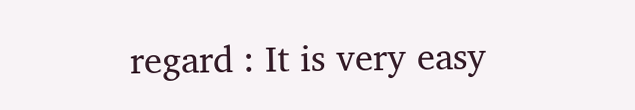regard : It is very easy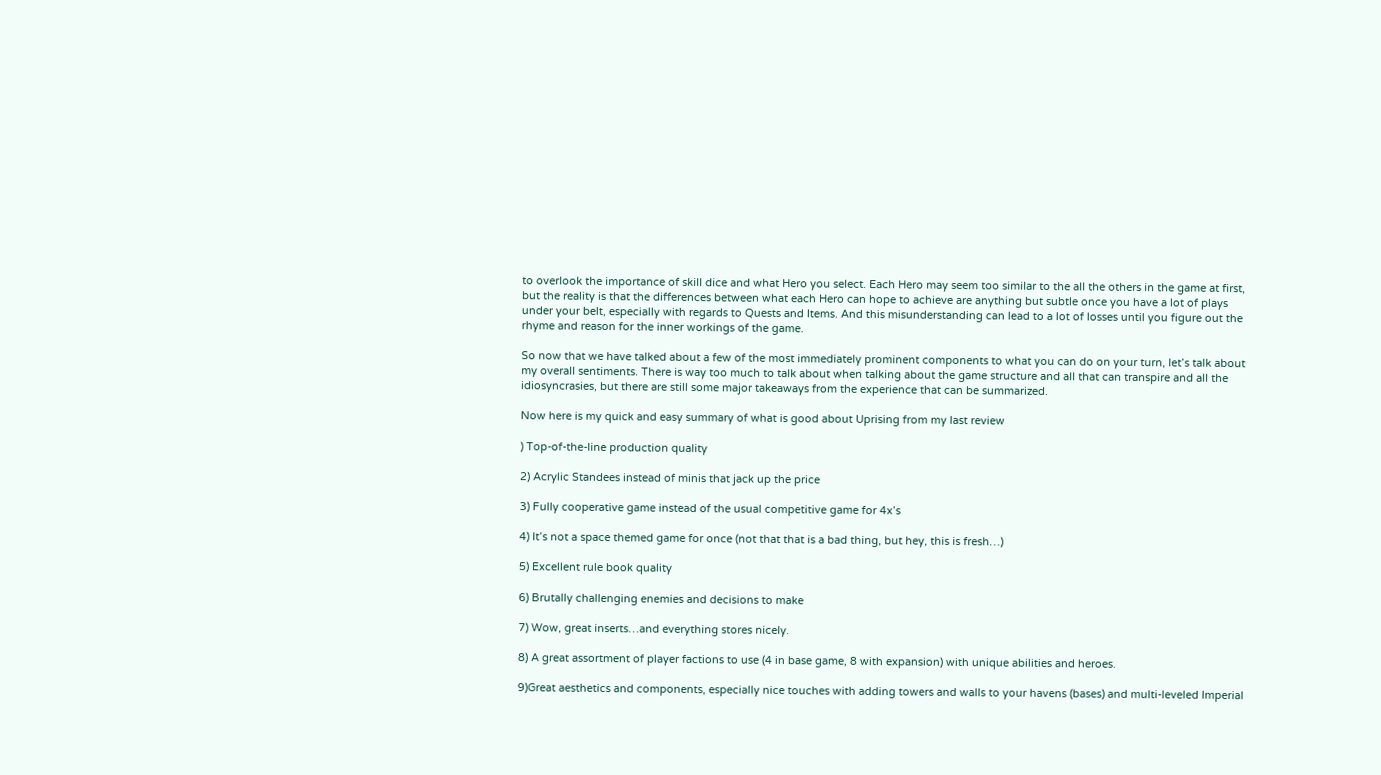to overlook the importance of skill dice and what Hero you select. Each Hero may seem too similar to the all the others in the game at first, but the reality is that the differences between what each Hero can hope to achieve are anything but subtle once you have a lot of plays under your belt, especially with regards to Quests and Items. And this misunderstanding can lead to a lot of losses until you figure out the rhyme and reason for the inner workings of the game.

So now that we have talked about a few of the most immediately prominent components to what you can do on your turn, let’s talk about my overall sentiments. There is way too much to talk about when talking about the game structure and all that can transpire and all the idiosyncrasies, but there are still some major takeaways from the experience that can be summarized.

Now here is my quick and easy summary of what is good about Uprising from my last review

) Top-of-the-line production quality

2) Acrylic Standees instead of minis that jack up the price

3) Fully cooperative game instead of the usual competitive game for 4x’s

4) It’s not a space themed game for once (not that that is a bad thing, but hey, this is fresh…)

5) Excellent rule book quality

6) Brutally challenging enemies and decisions to make

7) Wow, great inserts…and everything stores nicely.

8) A great assortment of player factions to use (4 in base game, 8 with expansion) with unique abilities and heroes.

9)Great aesthetics and components, especially nice touches with adding towers and walls to your havens (bases) and multi-leveled Imperial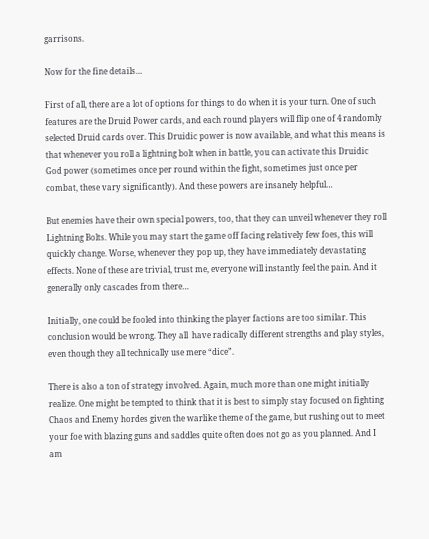garrisons.

Now for the fine details…

First of all, there are a lot of options for things to do when it is your turn. One of such features are the Druid Power cards, and each round players will flip one of 4 randomly selected Druid cards over. This Druidic power is now available, and what this means is that whenever you roll a lightning bolt when in battle, you can activate this Druidic God power (sometimes once per round within the fight, sometimes just once per combat, these vary significantly). And these powers are insanely helpful…

But enemies have their own special powers, too, that they can unveil whenever they roll Lightning Bolts. While you may start the game off facing relatively few foes, this will quickly change. Worse, whenever they pop up, they have immediately devastating effects. None of these are trivial, trust me, everyone will instantly feel the pain. And it generally only cascades from there…

Initially, one could be fooled into thinking the player factions are too similar. This conclusion would be wrong. They all  have radically different strengths and play styles, even though they all technically use mere “dice”.

There is also a ton of strategy involved. Again, much more than one might initially realize. One might be tempted to think that it is best to simply stay focused on fighting Chaos and Enemy hordes given the warlike theme of the game, but rushing out to meet your foe with blazing guns and saddles quite often does not go as you planned. And I am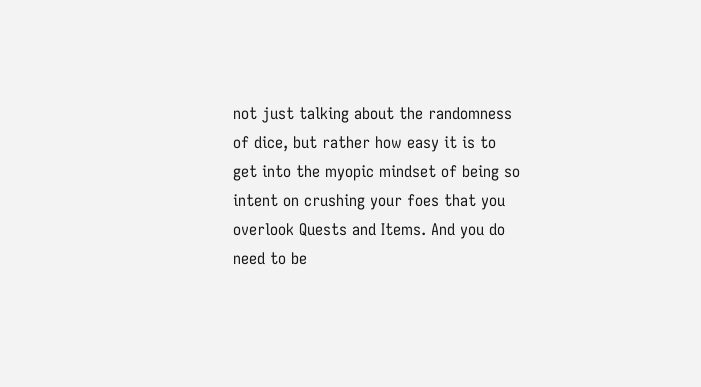not just talking about the randomness of dice, but rather how easy it is to get into the myopic mindset of being so intent on crushing your foes that you overlook Quests and Items. And you do need to be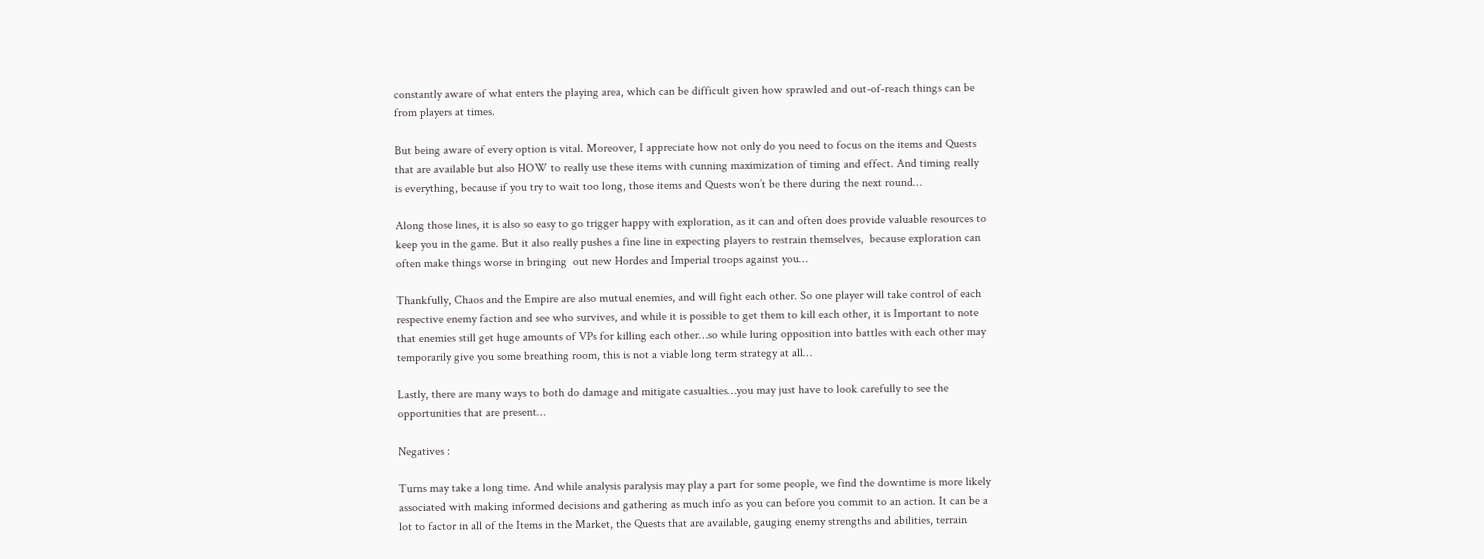constantly aware of what enters the playing area, which can be difficult given how sprawled and out-of-reach things can be from players at times.

But being aware of every option is vital. Moreover, I appreciate how not only do you need to focus on the items and Quests that are available but also HOW to really use these items with cunning maximization of timing and effect. And timing really is everything, because if you try to wait too long, those items and Quests won’t be there during the next round…

Along those lines, it is also so easy to go trigger happy with exploration, as it can and often does provide valuable resources to keep you in the game. But it also really pushes a fine line in expecting players to restrain themselves,  because exploration can often make things worse in bringing  out new Hordes and Imperial troops against you…

Thankfully, Chaos and the Empire are also mutual enemies, and will fight each other. So one player will take control of each respective enemy faction and see who survives, and while it is possible to get them to kill each other, it is Important to note that enemies still get huge amounts of VPs for killing each other…so while luring opposition into battles with each other may temporarily give you some breathing room, this is not a viable long term strategy at all…

Lastly, there are many ways to both do damage and mitigate casualties…you may just have to look carefully to see the opportunities that are present…

Negatives :

Turns may take a long time. And while analysis paralysis may play a part for some people, we find the downtime is more likely associated with making informed decisions and gathering as much info as you can before you commit to an action. It can be a lot to factor in all of the Items in the Market, the Quests that are available, gauging enemy strengths and abilities, terrain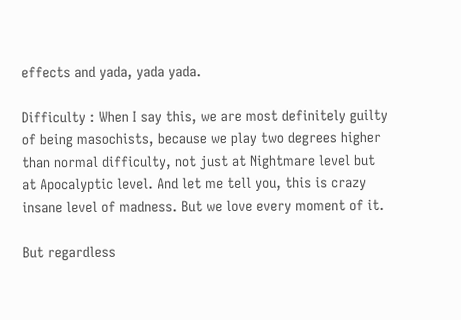effects and yada, yada yada.

Difficulty : When I say this, we are most definitely guilty of being masochists, because we play two degrees higher than normal difficulty, not just at Nightmare level but at Apocalyptic level. And let me tell you, this is crazy insane level of madness. But we love every moment of it.

But regardless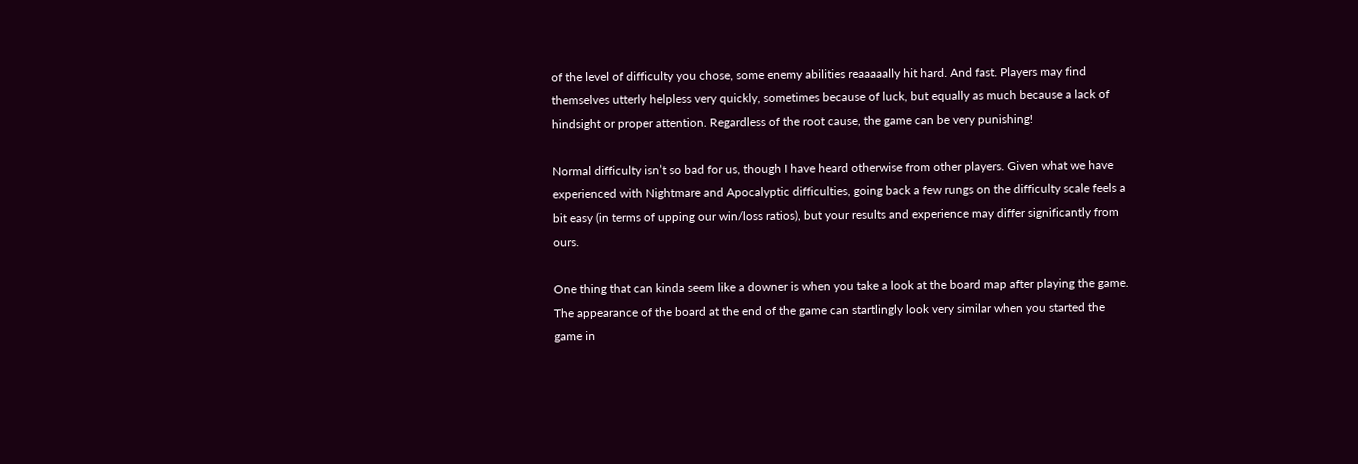of the level of difficulty you chose, some enemy abilities reaaaaally hit hard. And fast. Players may find themselves utterly helpless very quickly, sometimes because of luck, but equally as much because a lack of hindsight or proper attention. Regardless of the root cause, the game can be very punishing!

Normal difficulty isn’t so bad for us, though I have heard otherwise from other players. Given what we have experienced with Nightmare and Apocalyptic difficulties, going back a few rungs on the difficulty scale feels a bit easy (in terms of upping our win/loss ratios), but your results and experience may differ significantly from ours.

One thing that can kinda seem like a downer is when you take a look at the board map after playing the game. The appearance of the board at the end of the game can startlingly look very similar when you started the game in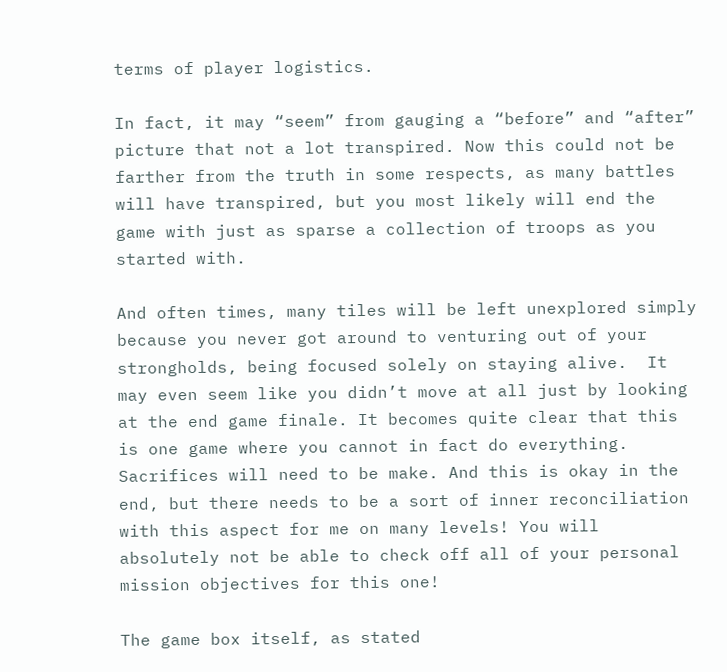terms of player logistics.

In fact, it may “seem” from gauging a “before” and “after” picture that not a lot transpired. Now this could not be farther from the truth in some respects, as many battles will have transpired, but you most likely will end the game with just as sparse a collection of troops as you started with.

And often times, many tiles will be left unexplored simply because you never got around to venturing out of your strongholds, being focused solely on staying alive.  It may even seem like you didn’t move at all just by looking at the end game finale. It becomes quite clear that this is one game where you cannot in fact do everything. Sacrifices will need to be make. And this is okay in the end, but there needs to be a sort of inner reconciliation with this aspect for me on many levels! You will absolutely not be able to check off all of your personal mission objectives for this one!

The game box itself, as stated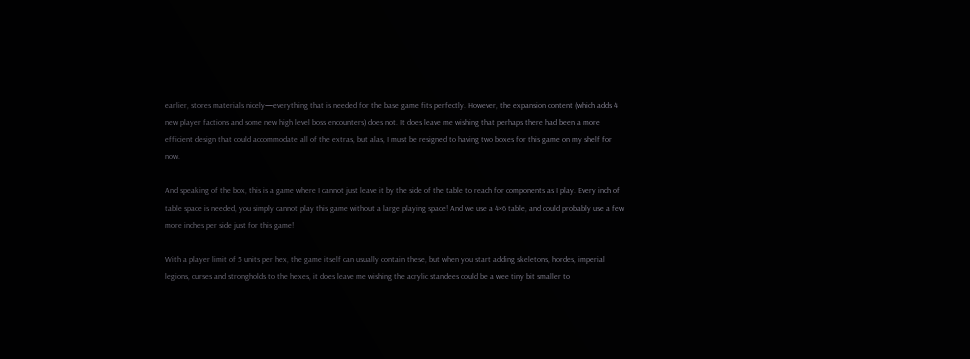earlier, stores materials nicely—everything that is needed for the base game fits perfectly. However, the expansion content (which adds 4 new player factions and some new high level boss encounters) does not. It does leave me wishing that perhaps there had been a more efficient design that could accommodate all of the extras, but alas, I must be resigned to having two boxes for this game on my shelf for now.

And speaking of the box, this is a game where I cannot just leave it by the side of the table to reach for components as I play. Every inch of table space is needed, you simply cannot play this game without a large playing space! And we use a 4×6 table, and could probably use a few more inches per side just for this game!

With a player limit of 5 units per hex, the game itself can usually contain these, but when you start adding skeletons, hordes, imperial legions, curses and strongholds to the hexes, it does leave me wishing the acrylic standees could be a wee tiny bit smaller to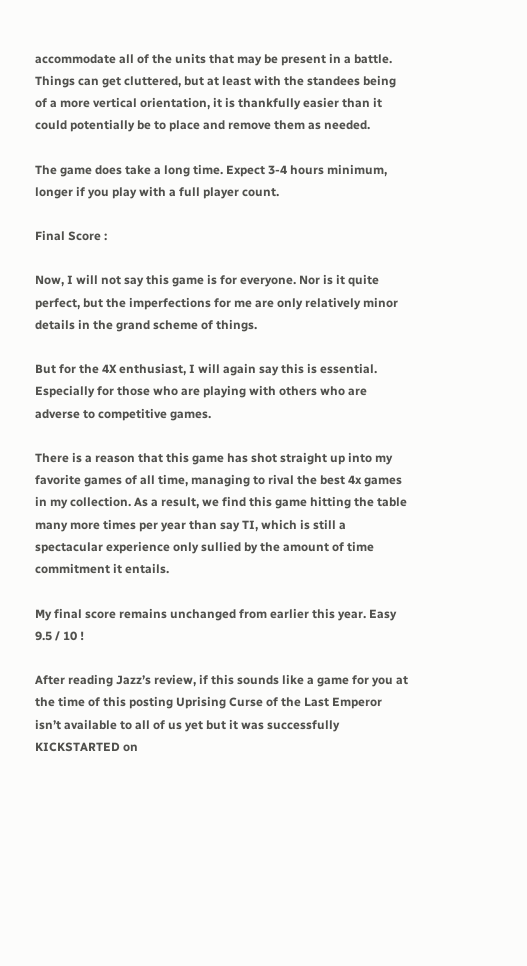accommodate all of the units that may be present in a battle. Things can get cluttered, but at least with the standees being of a more vertical orientation, it is thankfully easier than it could potentially be to place and remove them as needed.

The game does take a long time. Expect 3-4 hours minimum, longer if you play with a full player count.

Final Score :

Now, I will not say this game is for everyone. Nor is it quite perfect, but the imperfections for me are only relatively minor details in the grand scheme of things.

But for the 4X enthusiast, I will again say this is essential. Especially for those who are playing with others who are adverse to competitive games.

There is a reason that this game has shot straight up into my favorite games of all time, managing to rival the best 4x games in my collection. As a result, we find this game hitting the table many more times per year than say TI, which is still a spectacular experience only sullied by the amount of time commitment it entails.

My final score remains unchanged from earlier this year. Easy 9.5 / 10 !

After reading Jazz’s review, if this sounds like a game for you at the time of this posting Uprising Curse of the Last Emperor isn’t available to all of us yet but it was successfully KICKSTARTED on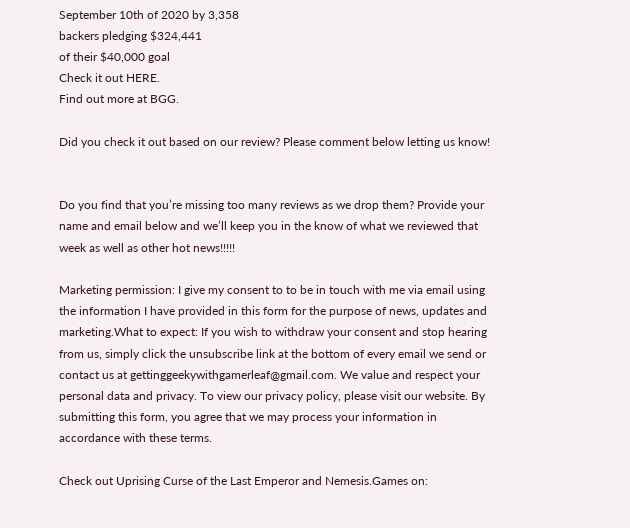September 10th of 2020 by 3,358
backers pledging $324,441
of their $40,000 goal
Check it out HERE.
Find out more at BGG.

Did you check it out based on our review? Please comment below letting us know!


Do you find that you’re missing too many reviews as we drop them? Provide your name and email below and we’ll keep you in the know of what we reviewed that week as well as other hot news!!!!!

Marketing permission: I give my consent to to be in touch with me via email using the information I have provided in this form for the purpose of news, updates and marketing.What to expect: If you wish to withdraw your consent and stop hearing from us, simply click the unsubscribe link at the bottom of every email we send or contact us at gettinggeekywithgamerleaf@gmail.com. We value and respect your personal data and privacy. To view our privacy policy, please visit our website. By submitting this form, you agree that we may process your information in accordance with these terms.

Check out Uprising Curse of the Last Emperor and Nemesis.Games on: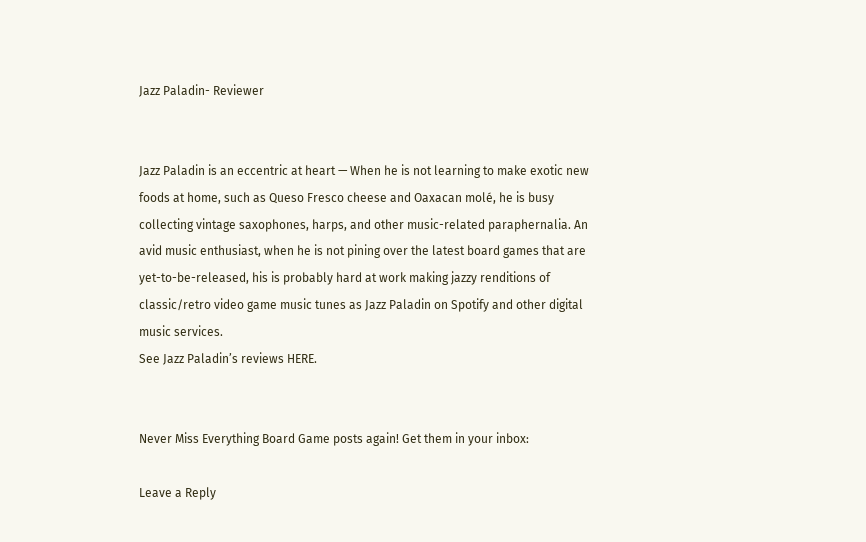Jazz Paladin- Reviewer


Jazz Paladin is an eccentric at heart — When he is not learning to make exotic new foods at home, such as Queso Fresco cheese and Oaxacan molé, he is busy collecting vintage saxophones, harps, and other music-related paraphernalia. An avid music enthusiast, when he is not pining over the latest board games that are yet-to-be-released, his is probably hard at work making jazzy renditions of classic/retro video game music tunes as Jazz Paladin on Spotify and other digital music services.
See Jazz Paladin’s reviews HERE.


Never Miss Everything Board Game posts again! Get them in your inbox:

Leave a Reply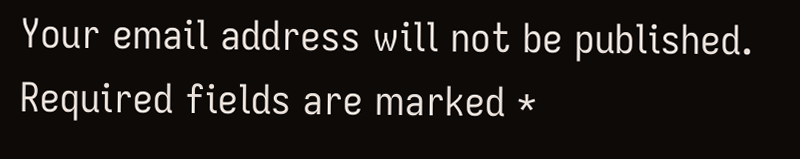Your email address will not be published. Required fields are marked *